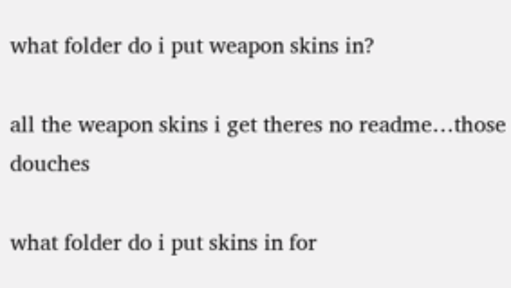what folder do i put weapon skins in?

all the weapon skins i get theres no readme…those douches

what folder do i put skins in for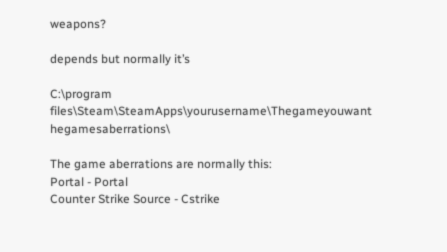weapons?

depends but normally it’s

C:\program files\Steam\SteamApps\yourusername\Thegameyouwant hegamesaberrations\

The game aberrations are normally this:
Portal - Portal
Counter Strike Source - Cstrike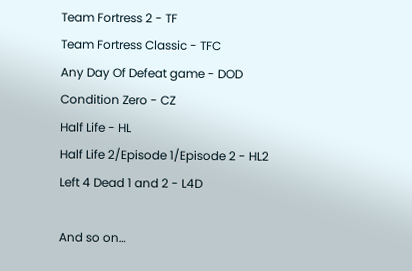Team Fortress 2 - TF
Team Fortress Classic - TFC
Any Day Of Defeat game - DOD
Condition Zero - CZ
Half Life - HL
Half Life 2/Episode 1/Episode 2 - HL2
Left 4 Dead 1 and 2 - L4D

And so on…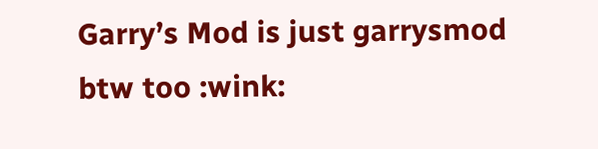Garry’s Mod is just garrysmod btw too :wink: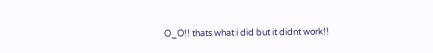O_O!! thats what i did but it didnt work!!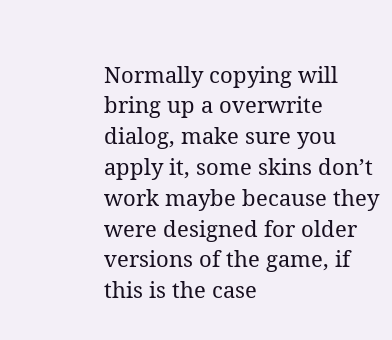Normally copying will bring up a overwrite dialog, make sure you apply it, some skins don’t work maybe because they were designed for older versions of the game, if this is the case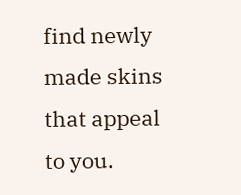find newly made skins that appeal to you.